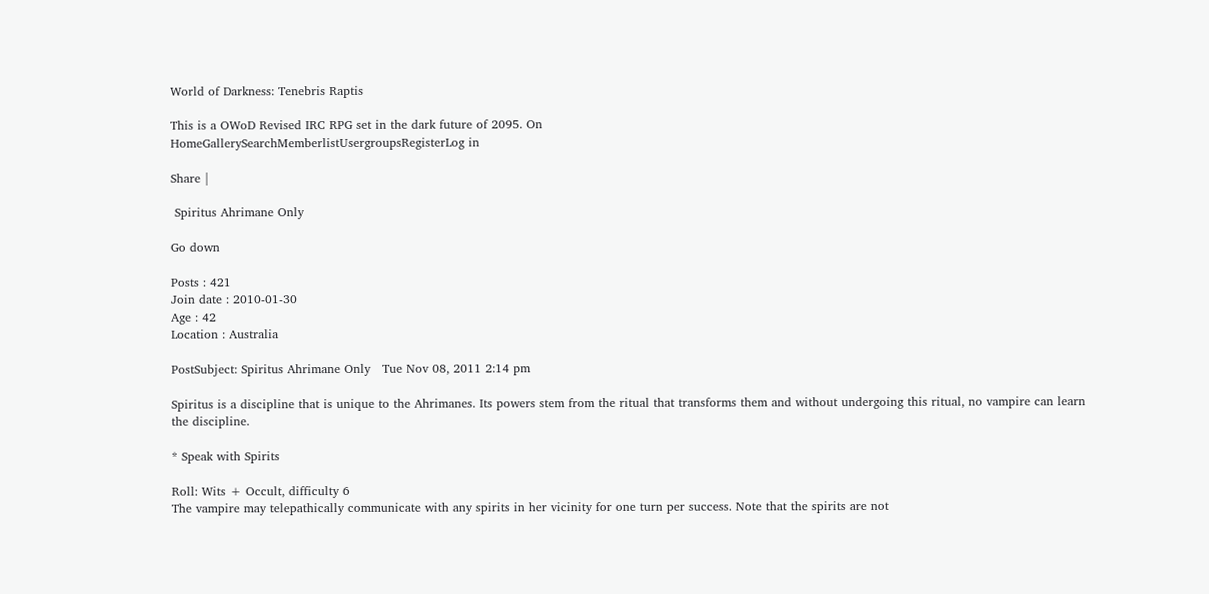World of Darkness: Tenebris Raptis

This is a OWoD Revised IRC RPG set in the dark future of 2095. On
HomeGallerySearchMemberlistUsergroupsRegisterLog in

Share |

 Spiritus Ahrimane Only

Go down

Posts : 421
Join date : 2010-01-30
Age : 42
Location : Australia

PostSubject: Spiritus Ahrimane Only   Tue Nov 08, 2011 2:14 pm

Spiritus is a discipline that is unique to the Ahrimanes. Its powers stem from the ritual that transforms them and without undergoing this ritual, no vampire can learn the discipline.

* Speak with Spirits

Roll: Wits + Occult, difficulty 6
The vampire may telepathically communicate with any spirits in her vicinity for one turn per success. Note that the spirits are not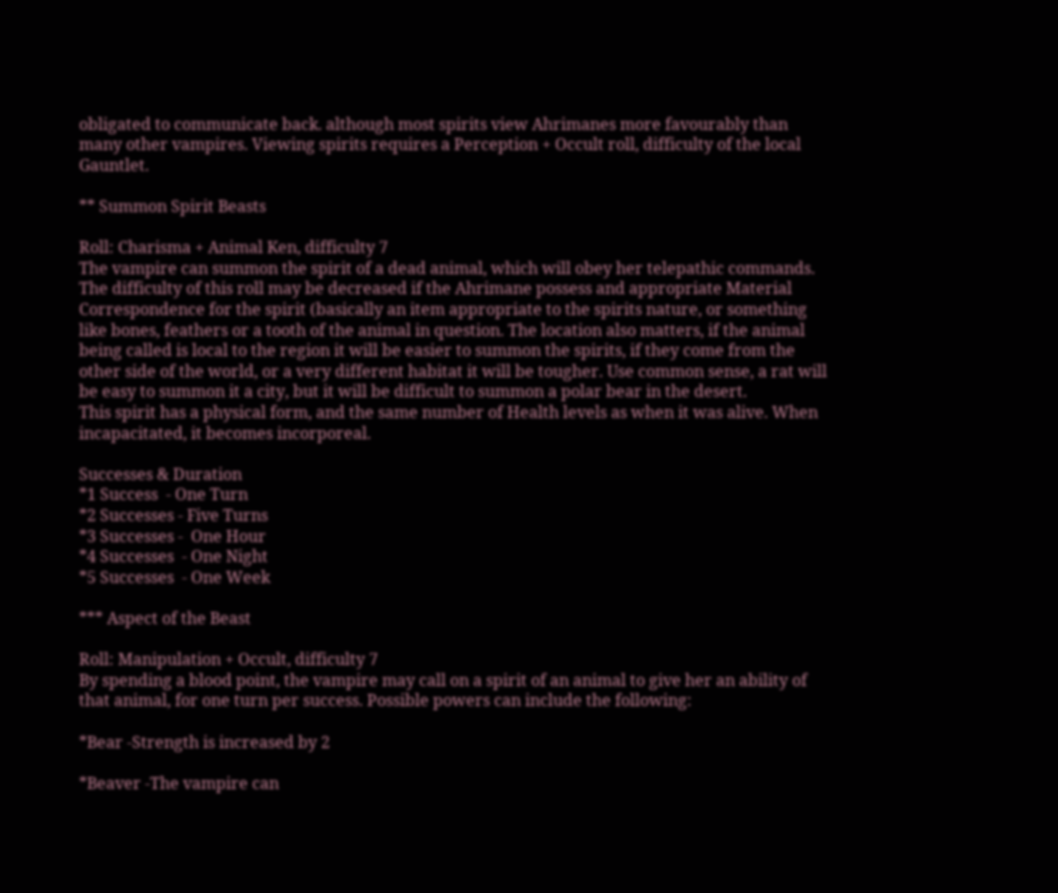obligated to communicate back. although most spirits view Ahrimanes more favourably than many other vampires. Viewing spirits requires a Perception + Occult roll, difficulty of the local Gauntlet.

** Summon Spirit Beasts

Roll: Charisma + Animal Ken, difficulty 7
The vampire can summon the spirit of a dead animal, which will obey her telepathic commands. The difficulty of this roll may be decreased if the Ahrimane possess and appropriate Material Correspondence for the spirit (basically an item appropriate to the spirits nature, or something like bones, feathers or a tooth of the animal in question. The location also matters, if the animal being called is local to the region it will be easier to summon the spirits, if they come from the other side of the world, or a very different habitat it will be tougher. Use common sense, a rat will be easy to summon it a city, but it will be difficult to summon a polar bear in the desert.
This spirit has a physical form, and the same number of Health levels as when it was alive. When incapacitated, it becomes incorporeal.

Successes & Duration
*1 Success  - One Turn
*2 Successes - Five Turns
*3 Successes -  One Hour
*4 Successes  - One Night
*5 Successes  - One Week

*** Aspect of the Beast

Roll: Manipulation + Occult, difficulty 7
By spending a blood point, the vampire may call on a spirit of an animal to give her an ability of that animal, for one turn per success. Possible powers can include the following:

*Bear -Strength is increased by 2

*Beaver -The vampire can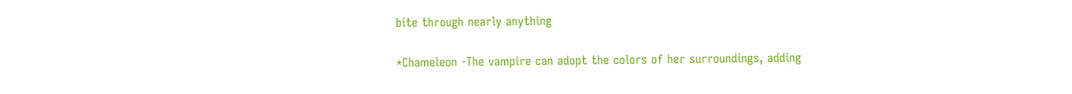bite through nearly anything

*Chameleon -The vampire can adopt the colors of her surroundings, adding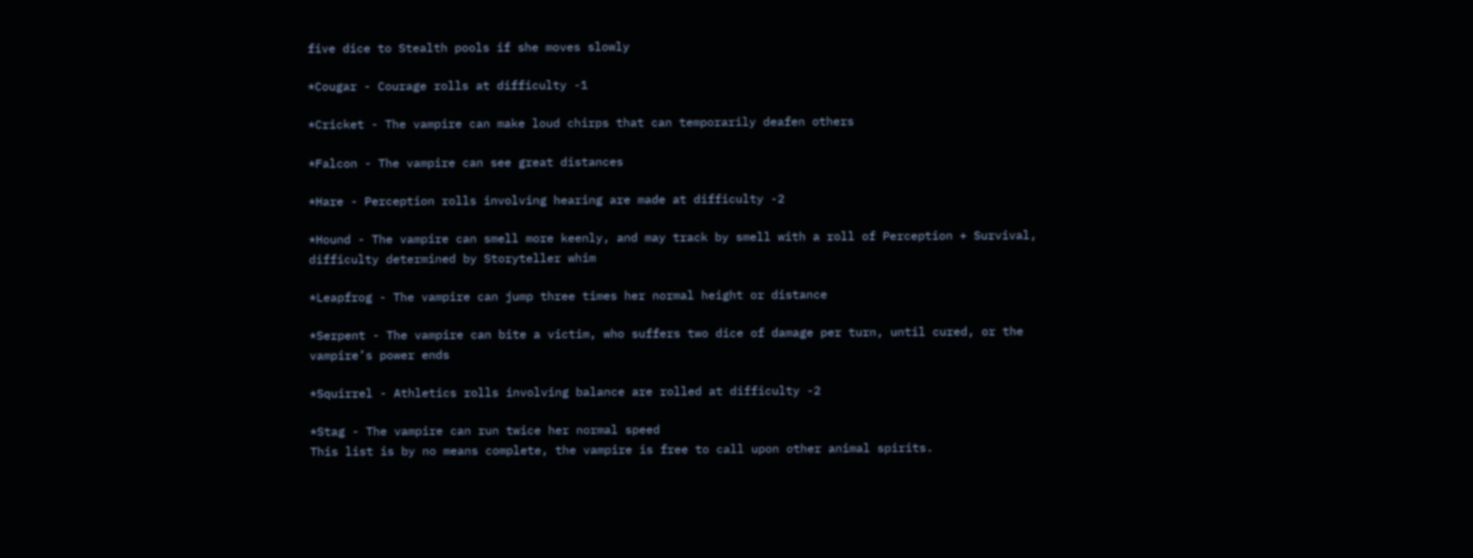five dice to Stealth pools if she moves slowly

*Cougar - Courage rolls at difficulty -1

*Cricket - The vampire can make loud chirps that can temporarily deafen others

*Falcon - The vampire can see great distances

*Hare - Perception rolls involving hearing are made at difficulty -2

*Hound - The vampire can smell more keenly, and may track by smell with a roll of Perception + Survival, difficulty determined by Storyteller whim

*Leapfrog - The vampire can jump three times her normal height or distance

*Serpent - The vampire can bite a victim, who suffers two dice of damage per turn, until cured, or the vampire’s power ends

*Squirrel - Athletics rolls involving balance are rolled at difficulty -2

*Stag - The vampire can run twice her normal speed
This list is by no means complete, the vampire is free to call upon other animal spirits.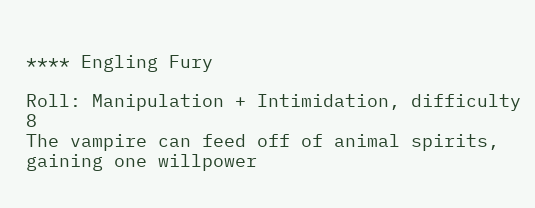**** Engling Fury

Roll: Manipulation + Intimidation, difficulty 8
The vampire can feed off of animal spirits, gaining one willpower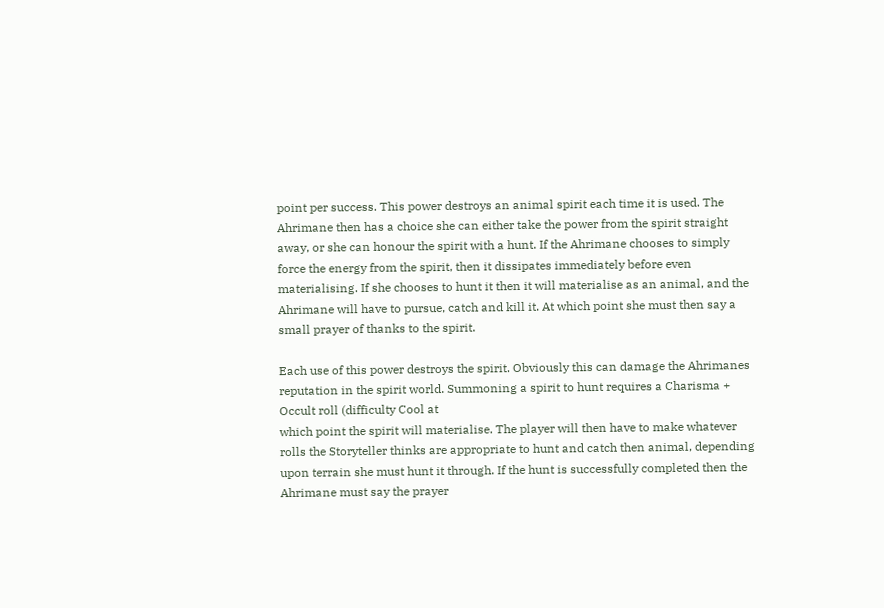point per success. This power destroys an animal spirit each time it is used. The Ahrimane then has a choice she can either take the power from the spirit straight away, or she can honour the spirit with a hunt. If the Ahrimane chooses to simply force the energy from the spirit, then it dissipates immediately before even materialising. If she chooses to hunt it then it will materialise as an animal, and the Ahrimane will have to pursue, catch and kill it. At which point she must then say a small prayer of thanks to the spirit.

Each use of this power destroys the spirit. Obviously this can damage the Ahrimanes reputation in the spirit world. Summoning a spirit to hunt requires a Charisma + Occult roll (difficulty Cool at
which point the spirit will materialise. The player will then have to make whatever rolls the Storyteller thinks are appropriate to hunt and catch then animal, depending upon terrain she must hunt it through. If the hunt is successfully completed then the Ahrimane must say the prayer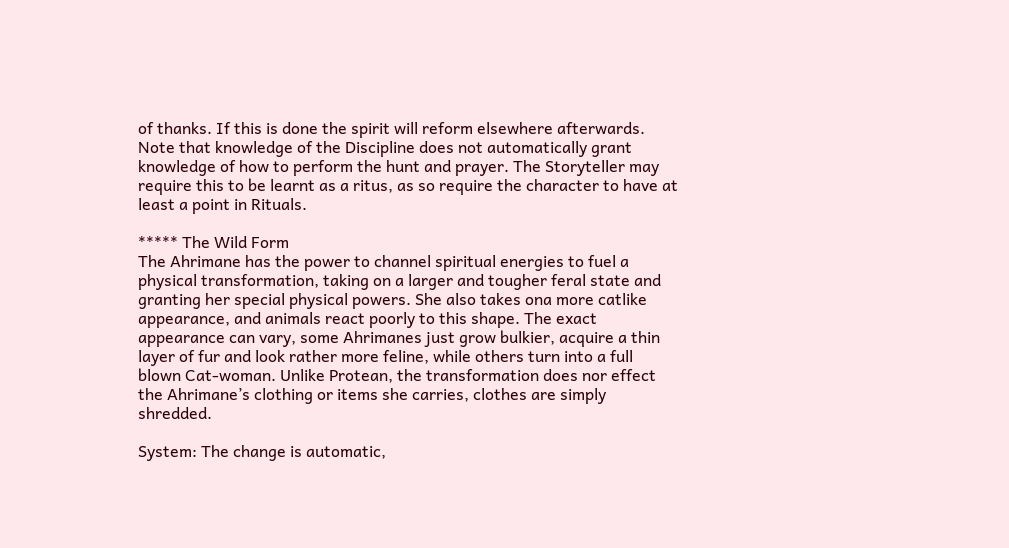of thanks. If this is done the spirit will reform elsewhere afterwards. Note that knowledge of the Discipline does not automatically grant knowledge of how to perform the hunt and prayer. The Storyteller may require this to be learnt as a ritus, as so require the character to have at least a point in Rituals.

***** The Wild Form
The Ahrimane has the power to channel spiritual energies to fuel a physical transformation, taking on a larger and tougher feral state and granting her special physical powers. She also takes ona more catlike appearance, and animals react poorly to this shape. The exact appearance can vary, some Ahrimanes just grow bulkier, acquire a thin layer of fur and look rather more feline, while others turn into a full blown Cat-woman. Unlike Protean, the transformation does nor effect the Ahrimane’s clothing or items she carries, clothes are simply shredded.

System: The change is automatic,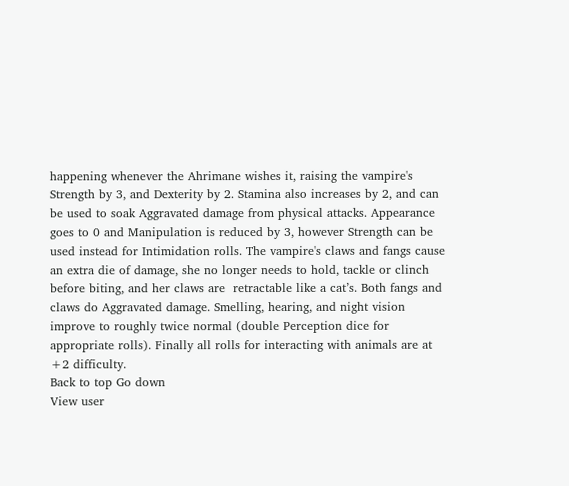happening whenever the Ahrimane wishes it, raising the vampire's Strength by 3, and Dexterity by 2. Stamina also increases by 2, and can be used to soak Aggravated damage from physical attacks. Appearance goes to 0 and Manipulation is reduced by 3, however Strength can be used instead for Intimidation rolls. The vampire's claws and fangs cause an extra die of damage, she no longer needs to hold, tackle or clinch before biting, and her claws are  retractable like a cat’s. Both fangs and claws do Aggravated damage. Smelling, hearing, and night vision improve to roughly twice normal (double Perception dice for appropriate rolls). Finally all rolls for interacting with animals are at +2 difficulty.
Back to top Go down
View user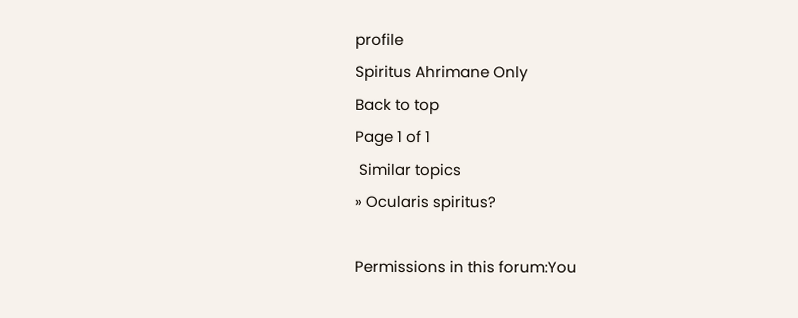profile
Spiritus Ahrimane Only
Back to top
Page 1 of 1
 Similar topics
» Ocularis spiritus?

Permissions in this forum:You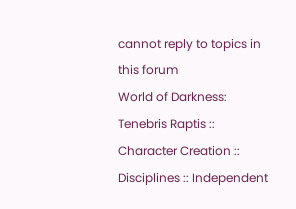cannot reply to topics in this forum
World of Darkness: Tenebris Raptis :: Character Creation :: Disciplines :: Independent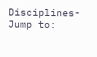Disciplines-
Jump to: